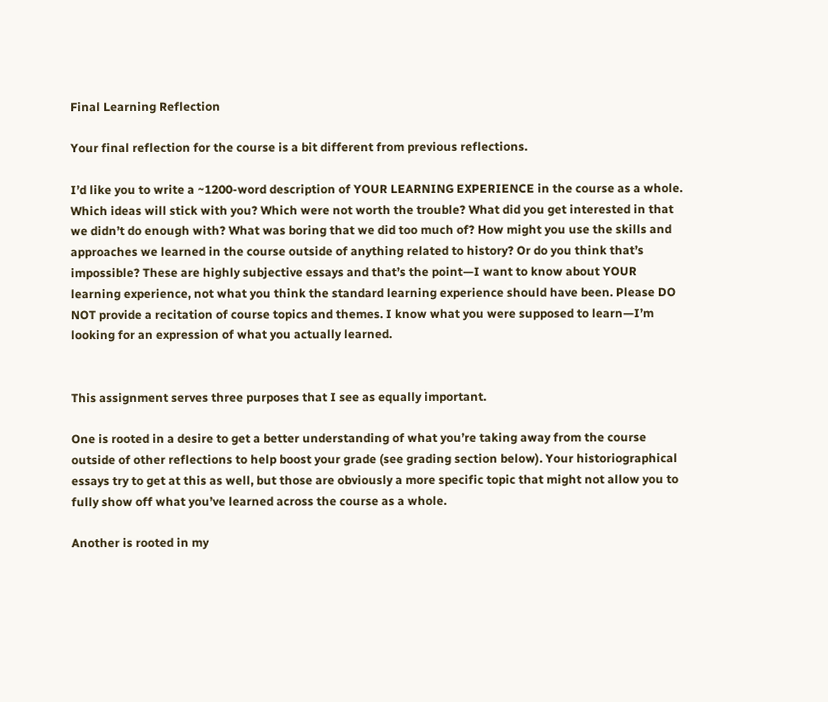Final Learning Reflection

Your final reflection for the course is a bit different from previous reflections.

I’d like you to write a ~1200-word description of YOUR LEARNING EXPERIENCE in the course as a whole. Which ideas will stick with you? Which were not worth the trouble? What did you get interested in that we didn’t do enough with? What was boring that we did too much of? How might you use the skills and approaches we learned in the course outside of anything related to history? Or do you think that’s impossible? These are highly subjective essays and that’s the point—I want to know about YOUR learning experience, not what you think the standard learning experience should have been. Please DO NOT provide a recitation of course topics and themes. I know what you were supposed to learn—I’m looking for an expression of what you actually learned.


This assignment serves three purposes that I see as equally important.

One is rooted in a desire to get a better understanding of what you’re taking away from the course outside of other reflections to help boost your grade (see grading section below). Your historiographical essays try to get at this as well, but those are obviously a more specific topic that might not allow you to fully show off what you’ve learned across the course as a whole.

Another is rooted in my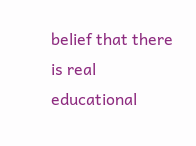belief that there is real educational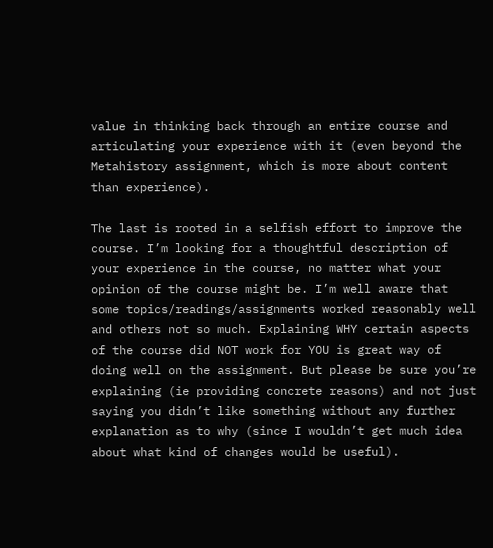value in thinking back through an entire course and articulating your experience with it (even beyond the Metahistory assignment, which is more about content than experience).

The last is rooted in a selfish effort to improve the course. I’m looking for a thoughtful description of your experience in the course, no matter what your opinion of the course might be. I’m well aware that some topics/readings/assignments worked reasonably well and others not so much. Explaining WHY certain aspects of the course did NOT work for YOU is great way of doing well on the assignment. But please be sure you’re explaining (ie providing concrete reasons) and not just saying you didn’t like something without any further explanation as to why (since I wouldn’t get much idea about what kind of changes would be useful).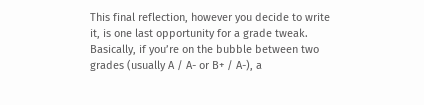This final reflection, however you decide to write it, is one last opportunity for a grade tweak. Basically, if you’re on the bubble between two grades (usually A / A- or B+ / A-), a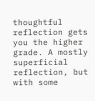thoughtful reflection gets you the higher grade. A mostly superficial reflection, but with some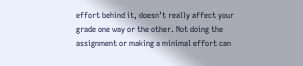effort behind it, doesn’t really affect your grade one way or the other. Not doing the assignment or making a minimal effort can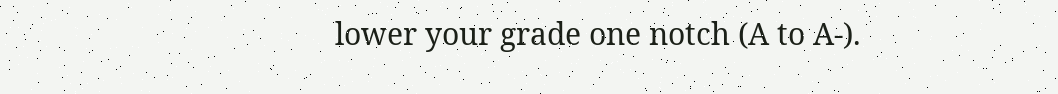lower your grade one notch (A to A-).